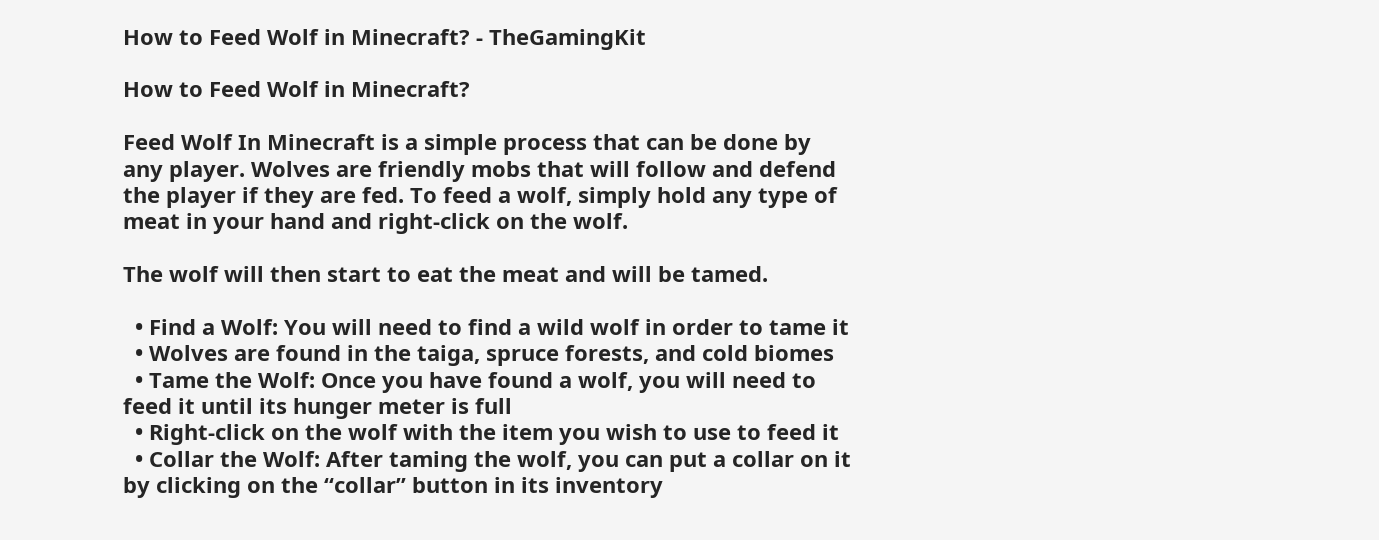How to Feed Wolf in Minecraft? - TheGamingKit

How to Feed Wolf in Minecraft?

Feed Wolf In Minecraft is a simple process that can be done by any player. Wolves are friendly mobs that will follow and defend the player if they are fed. To feed a wolf, simply hold any type of meat in your hand and right-click on the wolf.

The wolf will then start to eat the meat and will be tamed.

  • Find a Wolf: You will need to find a wild wolf in order to tame it
  • Wolves are found in the taiga, spruce forests, and cold biomes
  • Tame the Wolf: Once you have found a wolf, you will need to feed it until its hunger meter is full
  • Right-click on the wolf with the item you wish to use to feed it
  • Collar the Wolf: After taming the wolf, you can put a collar on it by clicking on the “collar” button in its inventory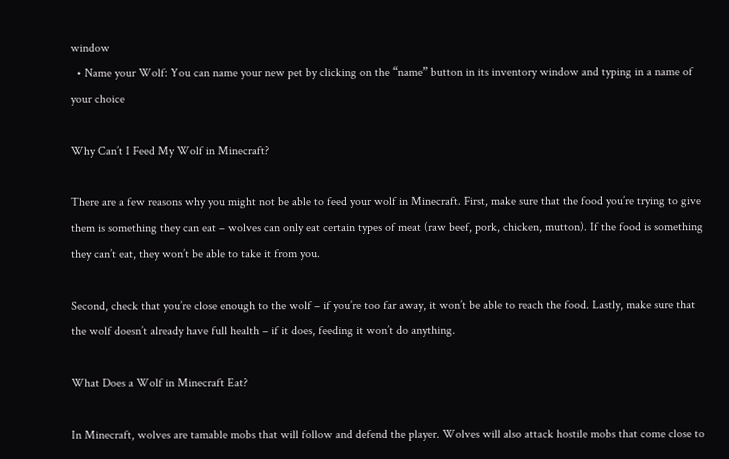window
  • Name your Wolf: You can name your new pet by clicking on the “name” button in its inventory window and typing in a name of your choice

Why Can’t I Feed My Wolf in Minecraft?

There are a few reasons why you might not be able to feed your wolf in Minecraft. First, make sure that the food you’re trying to give them is something they can eat – wolves can only eat certain types of meat (raw beef, pork, chicken, mutton). If the food is something they can’t eat, they won’t be able to take it from you.

Second, check that you’re close enough to the wolf – if you’re too far away, it won’t be able to reach the food. Lastly, make sure that the wolf doesn’t already have full health – if it does, feeding it won’t do anything.

What Does a Wolf in Minecraft Eat?

In Minecraft, wolves are tamable mobs that will follow and defend the player. Wolves will also attack hostile mobs that come close to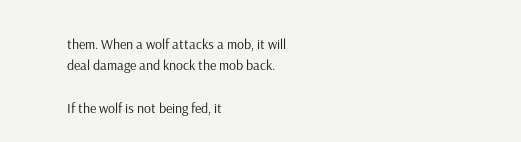them. When a wolf attacks a mob, it will deal damage and knock the mob back.

If the wolf is not being fed, it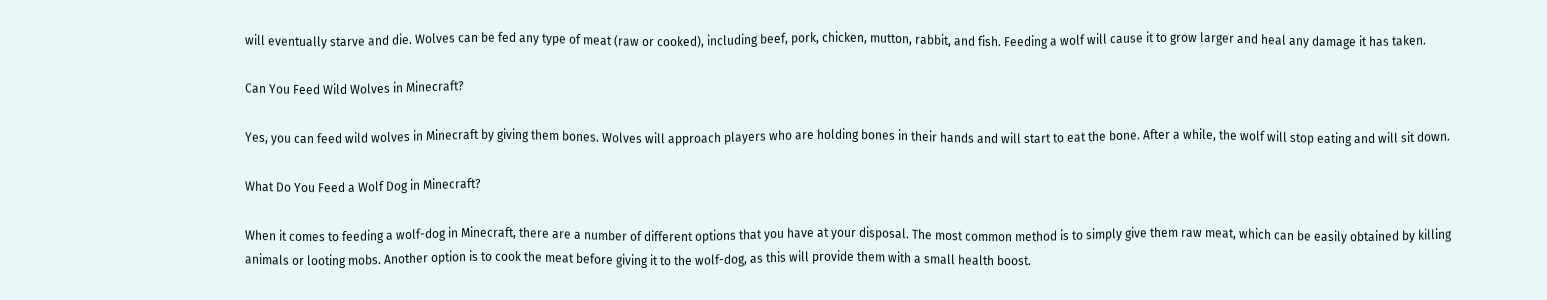will eventually starve and die. Wolves can be fed any type of meat (raw or cooked), including beef, pork, chicken, mutton, rabbit, and fish. Feeding a wolf will cause it to grow larger and heal any damage it has taken.

Can You Feed Wild Wolves in Minecraft?

Yes, you can feed wild wolves in Minecraft by giving them bones. Wolves will approach players who are holding bones in their hands and will start to eat the bone. After a while, the wolf will stop eating and will sit down.

What Do You Feed a Wolf Dog in Minecraft?

When it comes to feeding a wolf-dog in Minecraft, there are a number of different options that you have at your disposal. The most common method is to simply give them raw meat, which can be easily obtained by killing animals or looting mobs. Another option is to cook the meat before giving it to the wolf-dog, as this will provide them with a small health boost.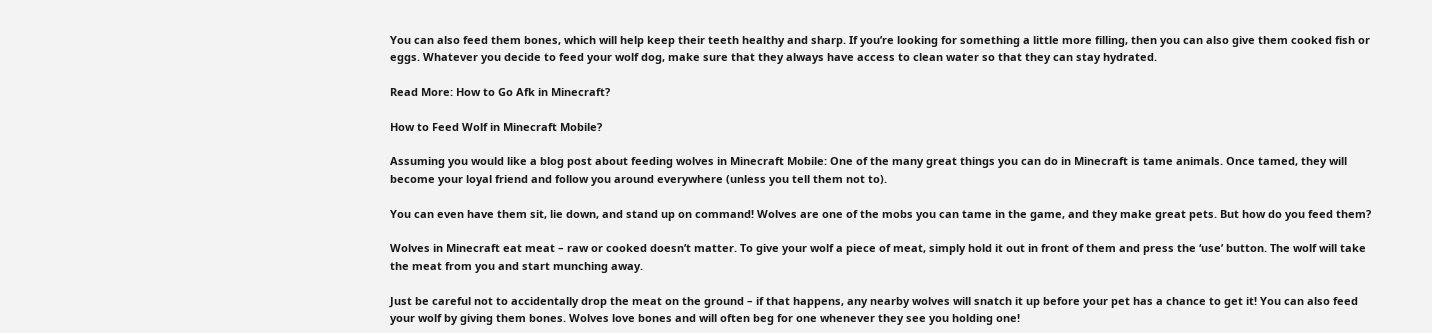You can also feed them bones, which will help keep their teeth healthy and sharp. If you’re looking for something a little more filling, then you can also give them cooked fish or eggs. Whatever you decide to feed your wolf dog, make sure that they always have access to clean water so that they can stay hydrated.

Read More: How to Go Afk in Minecraft?

How to Feed Wolf in Minecraft Mobile?

Assuming you would like a blog post about feeding wolves in Minecraft Mobile: One of the many great things you can do in Minecraft is tame animals. Once tamed, they will become your loyal friend and follow you around everywhere (unless you tell them not to).

You can even have them sit, lie down, and stand up on command! Wolves are one of the mobs you can tame in the game, and they make great pets. But how do you feed them?

Wolves in Minecraft eat meat – raw or cooked doesn’t matter. To give your wolf a piece of meat, simply hold it out in front of them and press the ‘use’ button. The wolf will take the meat from you and start munching away.

Just be careful not to accidentally drop the meat on the ground – if that happens, any nearby wolves will snatch it up before your pet has a chance to get it! You can also feed your wolf by giving them bones. Wolves love bones and will often beg for one whenever they see you holding one!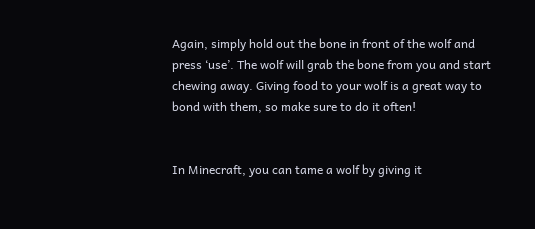Again, simply hold out the bone in front of the wolf and press ‘use’. The wolf will grab the bone from you and start chewing away. Giving food to your wolf is a great way to bond with them, so make sure to do it often!


In Minecraft, you can tame a wolf by giving it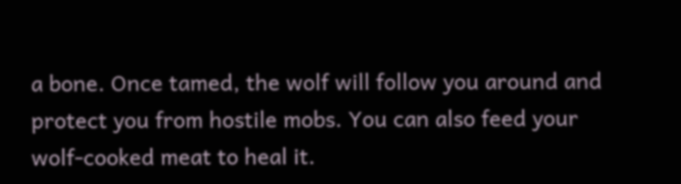a bone. Once tamed, the wolf will follow you around and protect you from hostile mobs. You can also feed your wolf-cooked meat to heal it.